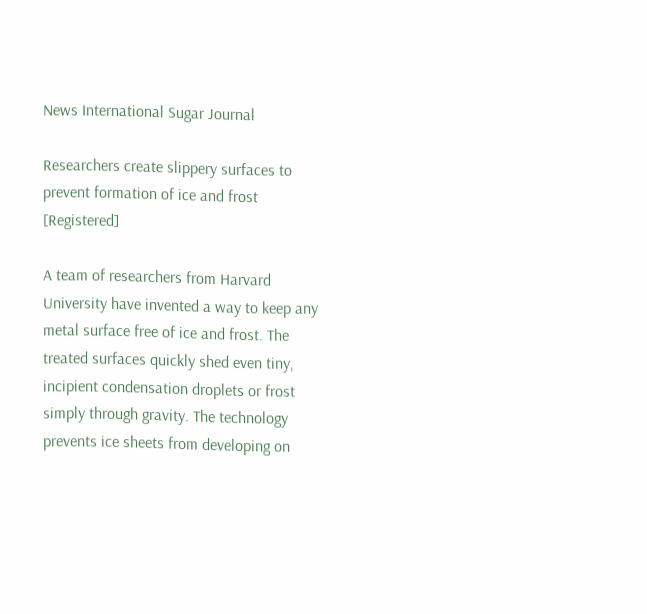News International Sugar Journal

Researchers create slippery surfaces to prevent formation of ice and frost [Registered]

A team of researchers from Harvard University have invented a way to keep any metal surface free of ice and frost. The treated surfaces quickly shed even tiny, incipient condensation droplets or frost simply through gravity. The technology prevents ice sheets from developing on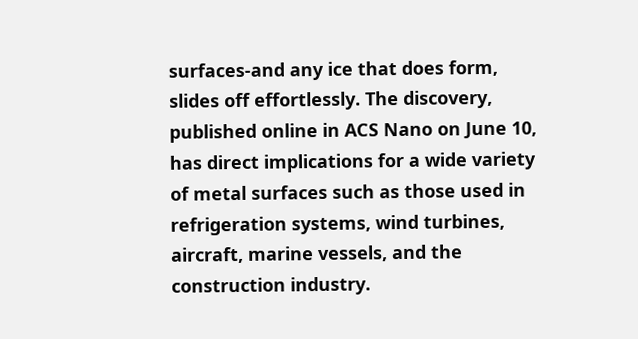surfaces-and any ice that does form, slides off effortlessly. The discovery, published online in ACS Nano on June 10, has direct implications for a wide variety of metal surfaces such as those used in refrigeration systems, wind turbines, aircraft, marine vessels, and the construction industry.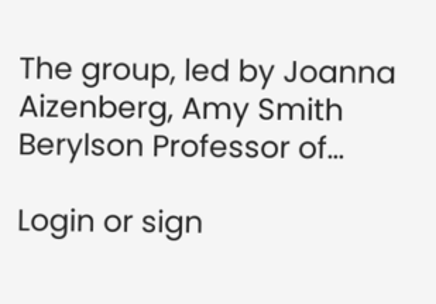The group, led by Joanna Aizenberg, Amy Smith Berylson Professor of…

Login or sign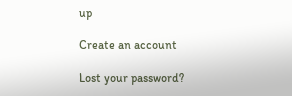up

Create an account

Lost your password?